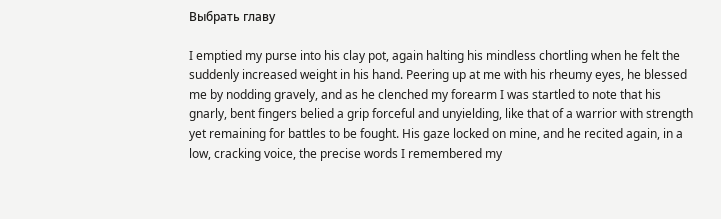Выбрать главу

I emptied my purse into his clay pot, again halting his mindless chortling when he felt the suddenly increased weight in his hand. Peering up at me with his rheumy eyes, he blessed me by nodding gravely, and as he clenched my forearm I was startled to note that his gnarly, bent fingers belied a grip forceful and unyielding, like that of a warrior with strength yet remaining for battles to be fought. His gaze locked on mine, and he recited again, in a low, cracking voice, the precise words I remembered my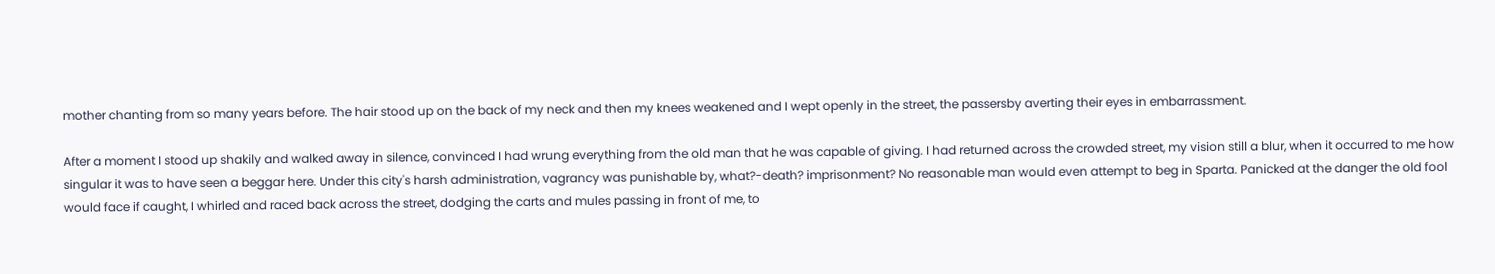mother chanting from so many years before. The hair stood up on the back of my neck and then my knees weakened and I wept openly in the street, the passersby averting their eyes in embarrassment.

After a moment I stood up shakily and walked away in silence, convinced I had wrung everything from the old man that he was capable of giving. I had returned across the crowded street, my vision still a blur, when it occurred to me how singular it was to have seen a beggar here. Under this city's harsh administration, vagrancy was punishable by, what?-death? imprisonment? No reasonable man would even attempt to beg in Sparta. Panicked at the danger the old fool would face if caught, I whirled and raced back across the street, dodging the carts and mules passing in front of me, to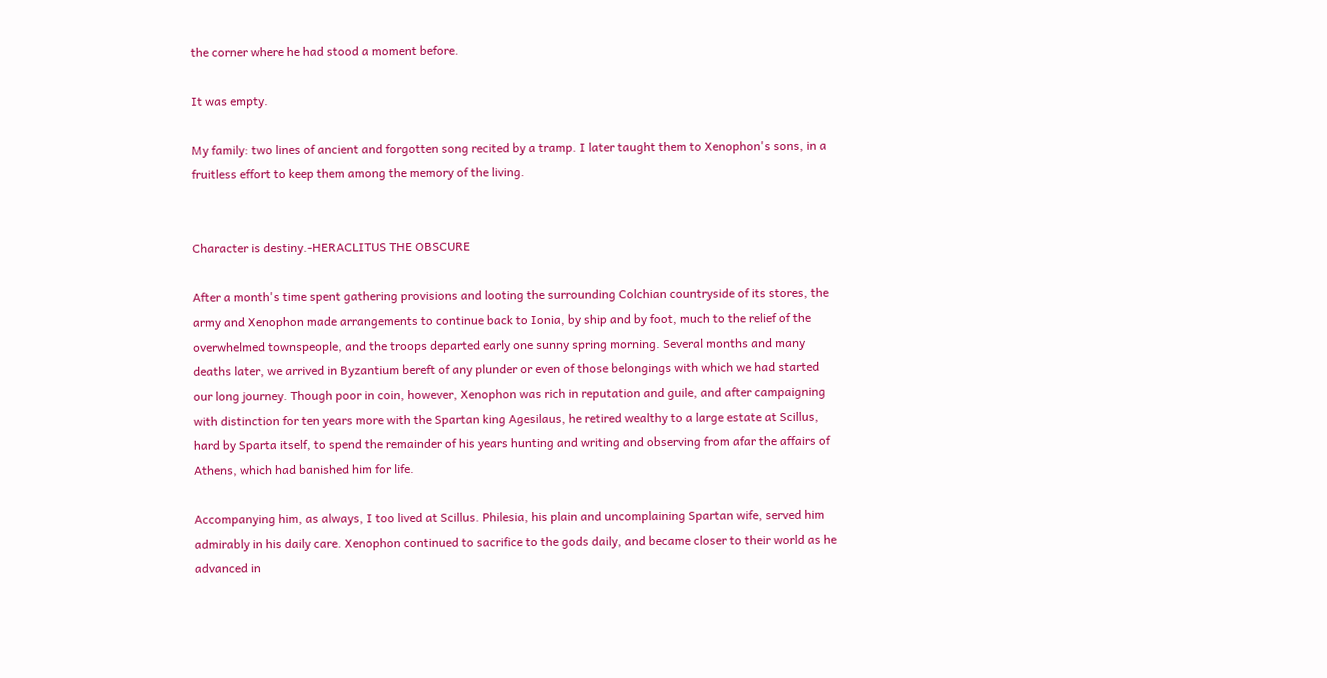the corner where he had stood a moment before.

It was empty.

My family: two lines of ancient and forgotten song recited by a tramp. I later taught them to Xenophon's sons, in a fruitless effort to keep them among the memory of the living.


Character is destiny.-HERACLITUS THE OBSCURE

After a month's time spent gathering provisions and looting the surrounding Colchian countryside of its stores, the army and Xenophon made arrangements to continue back to Ionia, by ship and by foot, much to the relief of the overwhelmed townspeople, and the troops departed early one sunny spring morning. Several months and many deaths later, we arrived in Byzantium bereft of any plunder or even of those belongings with which we had started our long journey. Though poor in coin, however, Xenophon was rich in reputation and guile, and after campaigning with distinction for ten years more with the Spartan king Agesilaus, he retired wealthy to a large estate at Scillus, hard by Sparta itself, to spend the remainder of his years hunting and writing and observing from afar the affairs of Athens, which had banished him for life.

Accompanying him, as always, I too lived at Scillus. Philesia, his plain and uncomplaining Spartan wife, served him admirably in his daily care. Xenophon continued to sacrifice to the gods daily, and became closer to their world as he advanced in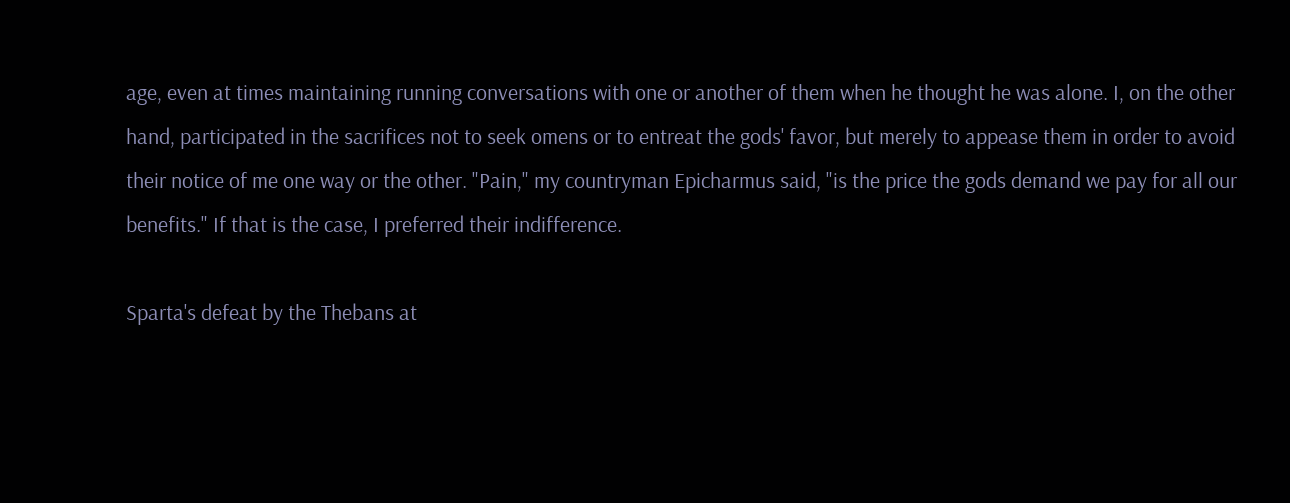age, even at times maintaining running conversations with one or another of them when he thought he was alone. I, on the other hand, participated in the sacrifices not to seek omens or to entreat the gods' favor, but merely to appease them in order to avoid their notice of me one way or the other. "Pain," my countryman Epicharmus said, "is the price the gods demand we pay for all our benefits." If that is the case, I preferred their indifference.

Sparta's defeat by the Thebans at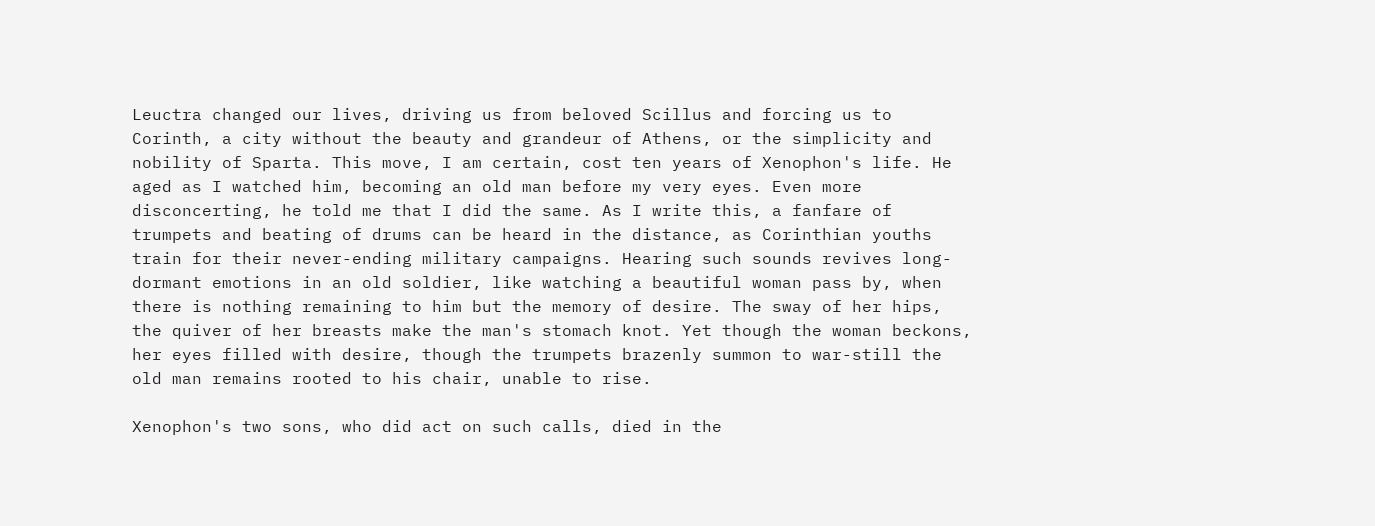Leuctra changed our lives, driving us from beloved Scillus and forcing us to Corinth, a city without the beauty and grandeur of Athens, or the simplicity and nobility of Sparta. This move, I am certain, cost ten years of Xenophon's life. He aged as I watched him, becoming an old man before my very eyes. Even more disconcerting, he told me that I did the same. As I write this, a fanfare of trumpets and beating of drums can be heard in the distance, as Corinthian youths train for their never-ending military campaigns. Hearing such sounds revives long-dormant emotions in an old soldier, like watching a beautiful woman pass by, when there is nothing remaining to him but the memory of desire. The sway of her hips, the quiver of her breasts make the man's stomach knot. Yet though the woman beckons, her eyes filled with desire, though the trumpets brazenly summon to war-still the old man remains rooted to his chair, unable to rise.

Xenophon's two sons, who did act on such calls, died in the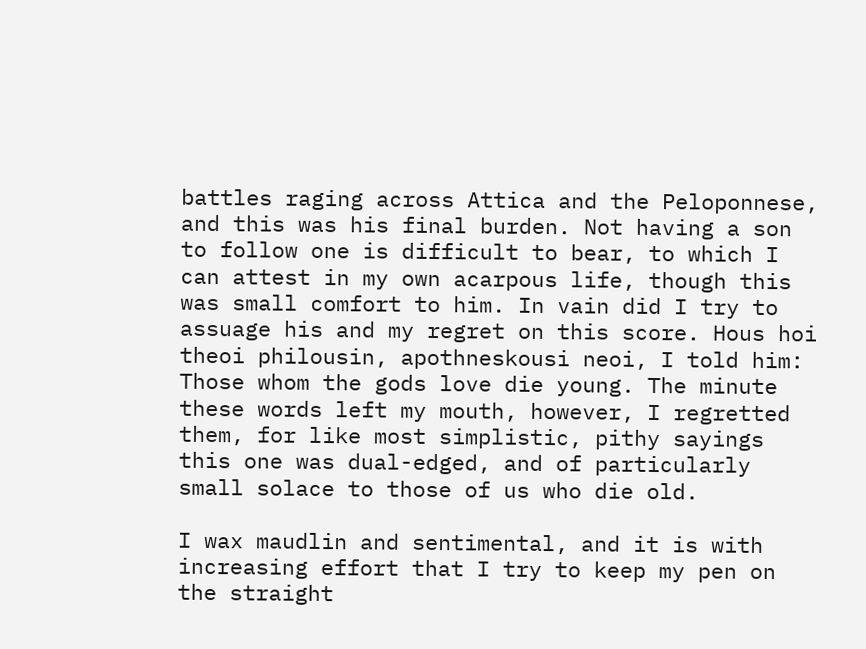battles raging across Attica and the Peloponnese, and this was his final burden. Not having a son to follow one is difficult to bear, to which I can attest in my own acarpous life, though this was small comfort to him. In vain did I try to assuage his and my regret on this score. Hous hoi theoi philousin, apothneskousi neoi, I told him: Those whom the gods love die young. The minute these words left my mouth, however, I regretted them, for like most simplistic, pithy sayings this one was dual-edged, and of particularly small solace to those of us who die old.

I wax maudlin and sentimental, and it is with increasing effort that I try to keep my pen on the straight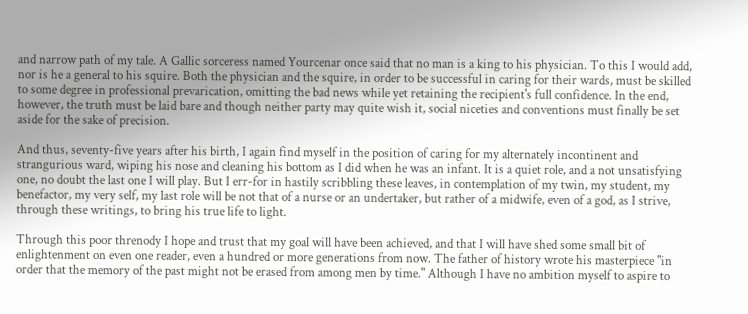and narrow path of my tale. A Gallic sorceress named Yourcenar once said that no man is a king to his physician. To this I would add, nor is he a general to his squire. Both the physician and the squire, in order to be successful in caring for their wards, must be skilled to some degree in professional prevarication, omitting the bad news while yet retaining the recipient's full confidence. In the end, however, the truth must be laid bare and though neither party may quite wish it, social niceties and conventions must finally be set aside for the sake of precision.

And thus, seventy-five years after his birth, I again find myself in the position of caring for my alternately incontinent and strangurious ward, wiping his nose and cleaning his bottom as I did when he was an infant. It is a quiet role, and a not unsatisfying one, no doubt the last one I will play. But I err-for in hastily scribbling these leaves, in contemplation of my twin, my student, my benefactor, my very self, my last role will be not that of a nurse or an undertaker, but rather of a midwife, even of a god, as I strive, through these writings, to bring his true life to light.

Through this poor threnody I hope and trust that my goal will have been achieved, and that I will have shed some small bit of enlightenment on even one reader, even a hundred or more generations from now. The father of history wrote his masterpiece "in order that the memory of the past might not be erased from among men by time." Although I have no ambition myself to aspire to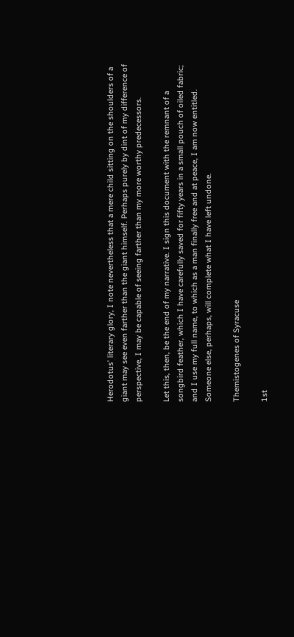Herodotus' literary glory, I note nevertheless that a mere child sitting on the shoulders of a giant may see even farther than the giant himself. Perhaps purely by dint of my difference of perspective, I may be capable of seeing farther than my more worthy predecessors.

Let this, then, be the end of my narrative. I sign this document with the remnant of a songbird feather, which I have carefully saved for fifty years in a small pouch of oiled fabric; and I use my full name, to which as a man finally free and at peace, I am now entitled. Someone else, perhaps, will complete what I have left undone.

Themistogenes of Syracuse

1st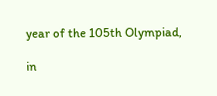year of the 105th Olympiad,

in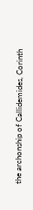the archonship of Callidemides, Corinth